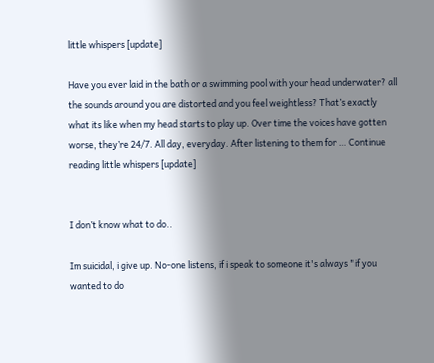little whispers [update]

Have you ever laid in the bath or a swimming pool with your head underwater? all the sounds around you are distorted and you feel weightless? That’s exactly what its like when my head starts to play up. Over time the voices have gotten worse, they’re 24/7. All day, everyday. After listening to them for … Continue reading little whispers [update]


I don’t know what to do..

Im suicidal, i give up. No-one listens, if i speak to someone it's always "if you wanted to do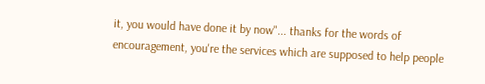it, you would have done it by now"... thanks for the words of encouragement, you're the services which are supposed to help people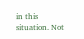in this situation. Not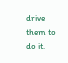drive them to do it.